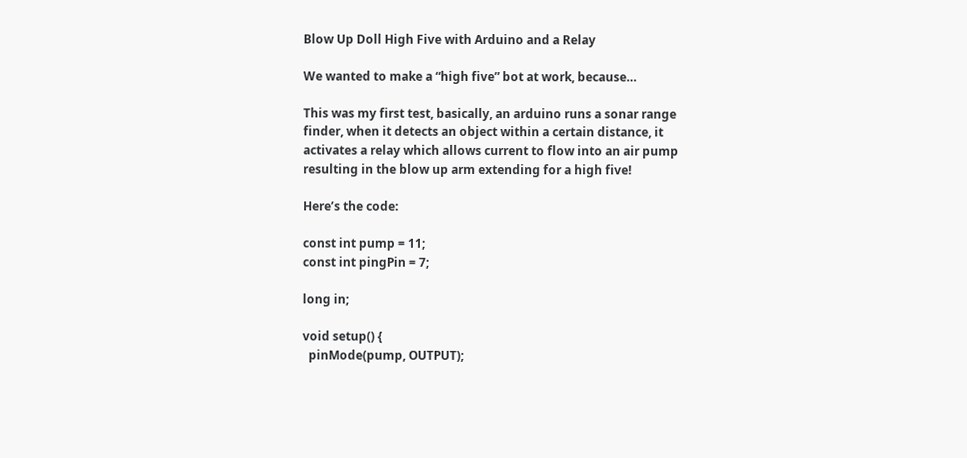Blow Up Doll High Five with Arduino and a Relay

We wanted to make a “high five” bot at work, because…

This was my first test, basically, an arduino runs a sonar range finder, when it detects an object within a certain distance, it activates a relay which allows current to flow into an air pump resulting in the blow up arm extending for a high five!

Here’s the code:

const int pump = 11;
const int pingPin = 7;

long in;

void setup() {
  pinMode(pump, OUTPUT);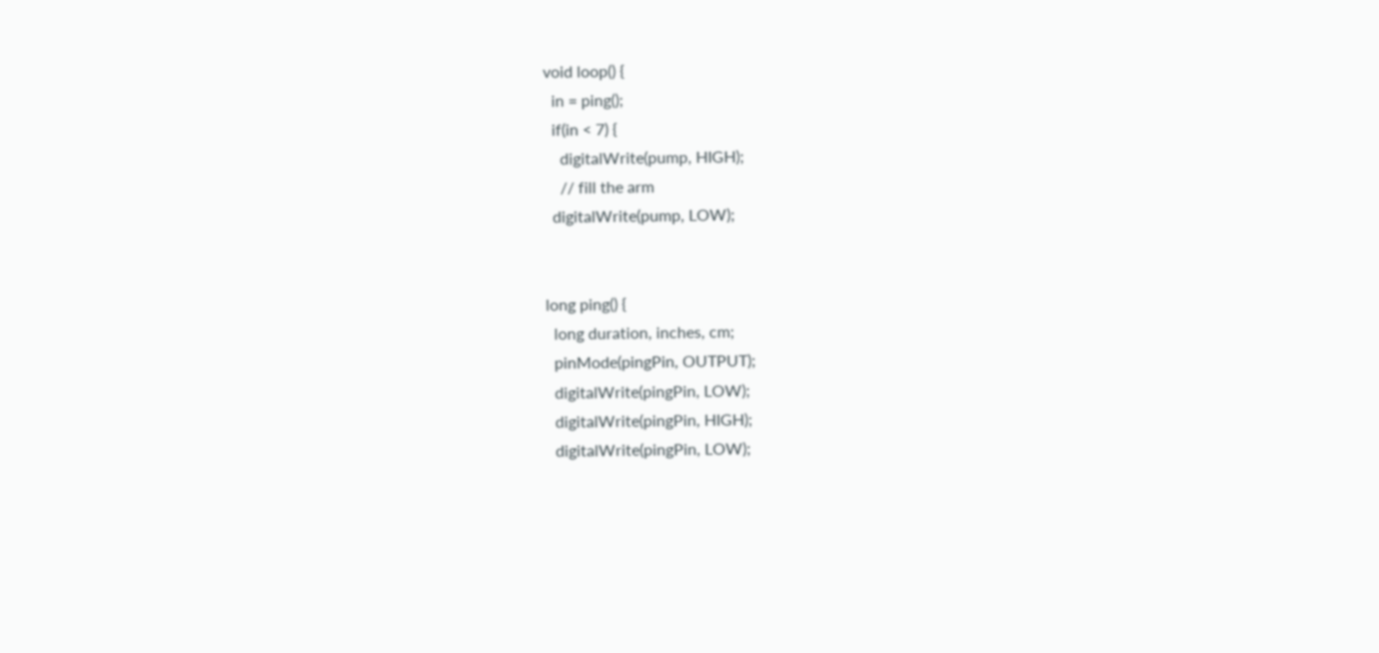void loop() {
  in = ping();
  if(in < 7) {
    digitalWrite(pump, HIGH);
    // fill the arm
  digitalWrite(pump, LOW);


long ping() {
  long duration, inches, cm;
  pinMode(pingPin, OUTPUT);
  digitalWrite(pingPin, LOW);
  digitalWrite(pingPin, HIGH);
  digitalWrite(pingPin, LOW);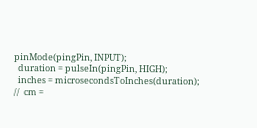pinMode(pingPin, INPUT);
  duration = pulseIn(pingPin, HIGH);
  inches = microsecondsToInches(duration);
//  cm =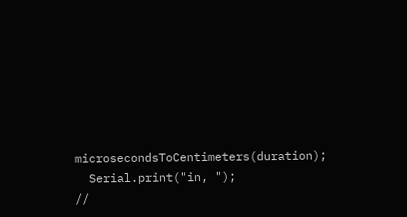microsecondsToCentimeters(duration);
  Serial.print("in, ");
//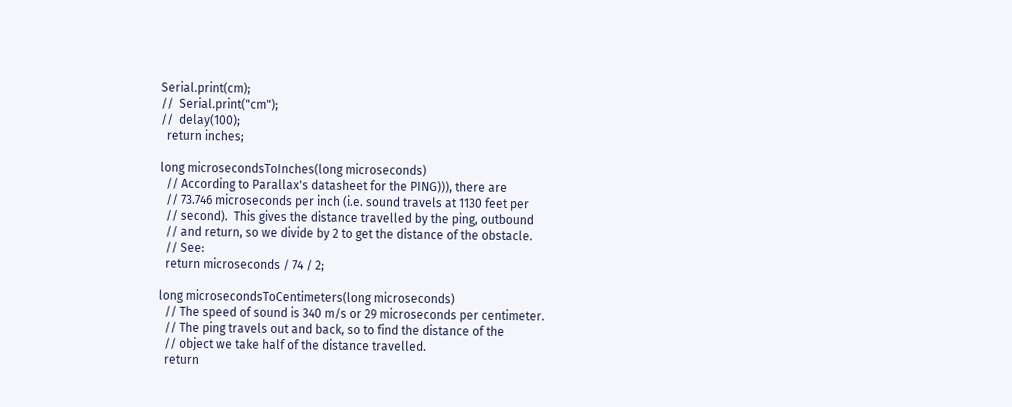Serial.print(cm);
//  Serial.print("cm");
//  delay(100);
  return inches;

long microsecondsToInches(long microseconds)
  // According to Parallax's datasheet for the PING))), there are
  // 73.746 microseconds per inch (i.e. sound travels at 1130 feet per
  // second).  This gives the distance travelled by the ping, outbound
  // and return, so we divide by 2 to get the distance of the obstacle.
  // See:
  return microseconds / 74 / 2;

long microsecondsToCentimeters(long microseconds)
  // The speed of sound is 340 m/s or 29 microseconds per centimeter.
  // The ping travels out and back, so to find the distance of the
  // object we take half of the distance travelled.
  return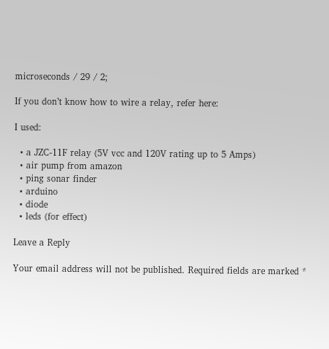microseconds / 29 / 2;

If you don’t know how to wire a relay, refer here:

I used:

  • a JZC-11F relay (5V vcc and 120V rating up to 5 Amps)
  • air pump from amazon
  • ping sonar finder
  • arduino
  • diode
  • leds (for effect)

Leave a Reply

Your email address will not be published. Required fields are marked *